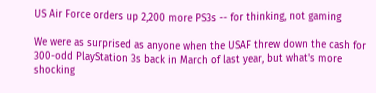US Air Force orders up 2,200 more PS3s -- for thinking, not gaming

We were as surprised as anyone when the USAF threw down the cash for 300-odd PlayStation 3s back in March of last year, but what's more shocking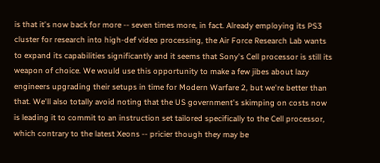is that it's now back for more -- seven times more, in fact. Already employing its PS3 cluster for research into high-def video processing, the Air Force Research Lab wants to expand its capabilities significantly and it seems that Sony's Cell processor is still its weapon of choice. We would use this opportunity to make a few jibes about lazy engineers upgrading their setups in time for Modern Warfare 2, but we're better than that. We'll also totally avoid noting that the US government's skimping on costs now is leading it to commit to an instruction set tailored specifically to the Cell processor, which contrary to the latest Xeons -- pricier though they may be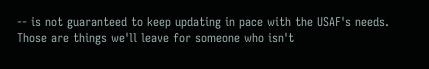-- is not guaranteed to keep updating in pace with the USAF's needs. Those are things we'll leave for someone who isn't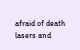afraid of death lasers and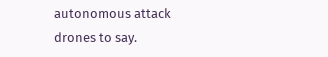autonomous attack drones to say.